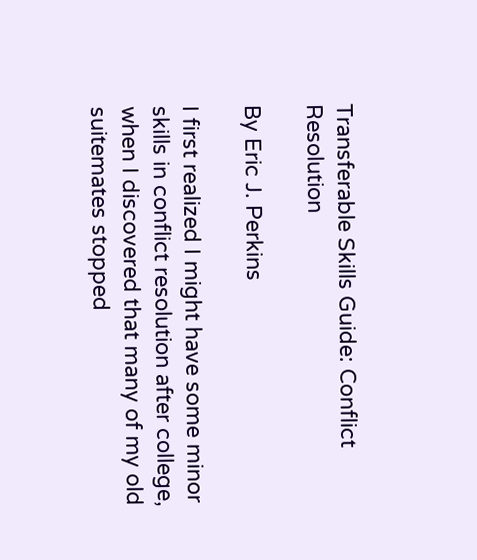Transferable Skills Guide: Conflict Resolution

By Eric J. Perkins

I first realized I might have some minor skills in conflict resolution after college, when I discovered that many of my old suitemates stopped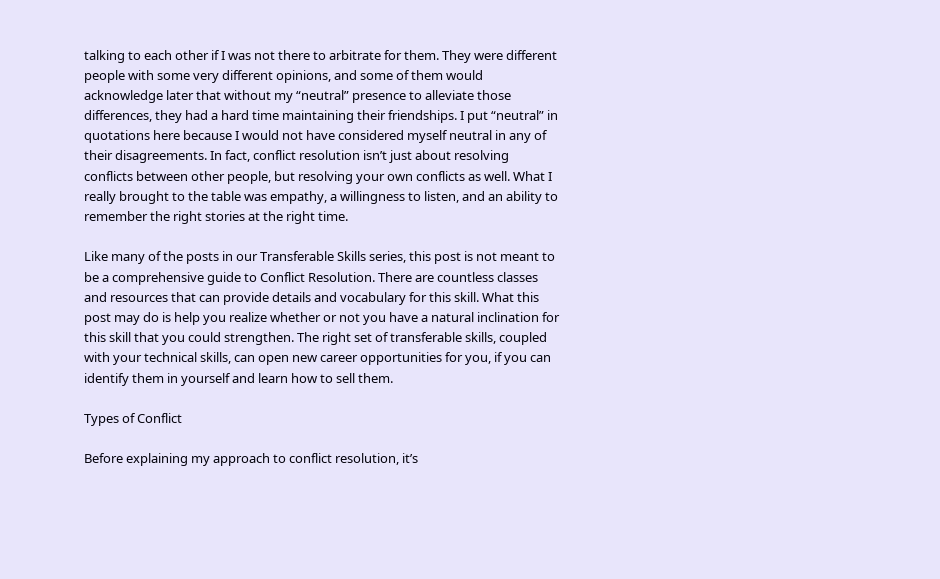talking to each other if I was not there to arbitrate for them. They were different people with some very different opinions, and some of them would acknowledge later that without my “neutral” presence to alleviate those differences, they had a hard time maintaining their friendships. I put “neutral” in quotations here because I would not have considered myself neutral in any of their disagreements. In fact, conflict resolution isn’t just about resolving conflicts between other people, but resolving your own conflicts as well. What I really brought to the table was empathy, a willingness to listen, and an ability to remember the right stories at the right time.

Like many of the posts in our Transferable Skills series, this post is not meant to be a comprehensive guide to Conflict Resolution. There are countless classes and resources that can provide details and vocabulary for this skill. What this post may do is help you realize whether or not you have a natural inclination for this skill that you could strengthen. The right set of transferable skills, coupled with your technical skills, can open new career opportunities for you, if you can identify them in yourself and learn how to sell them.

Types of Conflict

Before explaining my approach to conflict resolution, it’s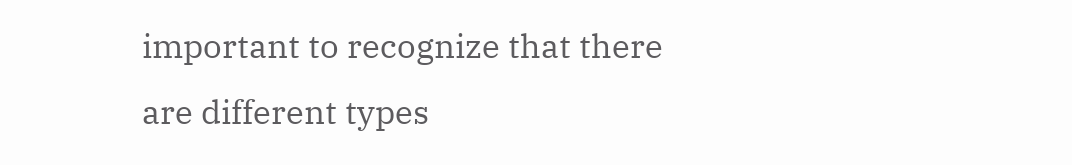important to recognize that there are different types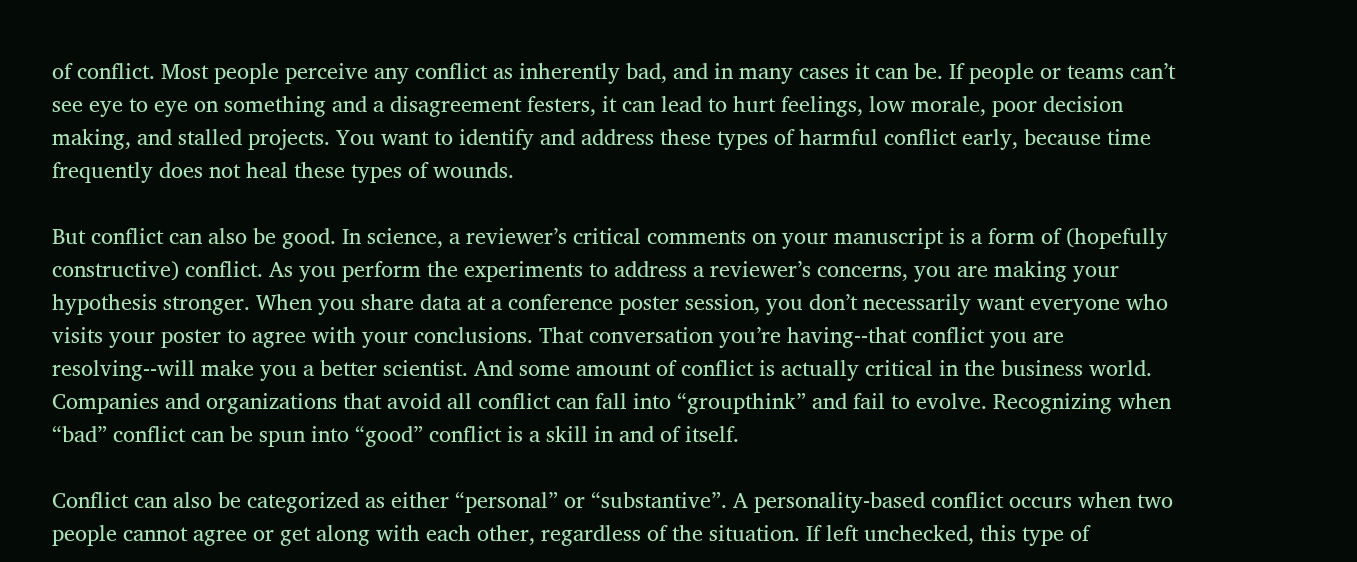of conflict. Most people perceive any conflict as inherently bad, and in many cases it can be. If people or teams can’t see eye to eye on something and a disagreement festers, it can lead to hurt feelings, low morale, poor decision making, and stalled projects. You want to identify and address these types of harmful conflict early, because time frequently does not heal these types of wounds.

But conflict can also be good. In science, a reviewer’s critical comments on your manuscript is a form of (hopefully constructive) conflict. As you perform the experiments to address a reviewer’s concerns, you are making your hypothesis stronger. When you share data at a conference poster session, you don’t necessarily want everyone who visits your poster to agree with your conclusions. That conversation you’re having--that conflict you are resolving--will make you a better scientist. And some amount of conflict is actually critical in the business world. Companies and organizations that avoid all conflict can fall into “groupthink” and fail to evolve. Recognizing when “bad” conflict can be spun into “good” conflict is a skill in and of itself.

Conflict can also be categorized as either “personal” or “substantive”. A personality-based conflict occurs when two people cannot agree or get along with each other, regardless of the situation. If left unchecked, this type of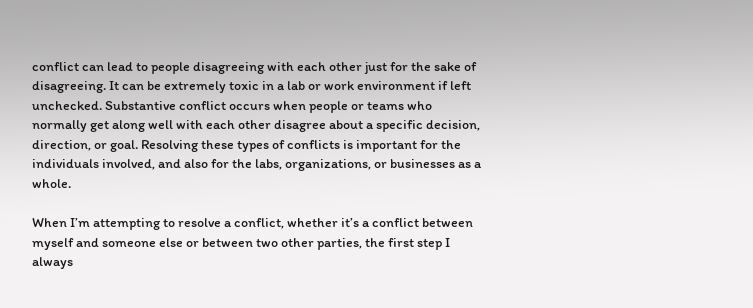conflict can lead to people disagreeing with each other just for the sake of disagreeing. It can be extremely toxic in a lab or work environment if left unchecked. Substantive conflict occurs when people or teams who normally get along well with each other disagree about a specific decision, direction, or goal. Resolving these types of conflicts is important for the individuals involved, and also for the labs, organizations, or businesses as a whole.

When I’m attempting to resolve a conflict, whether it’s a conflict between myself and someone else or between two other parties, the first step I always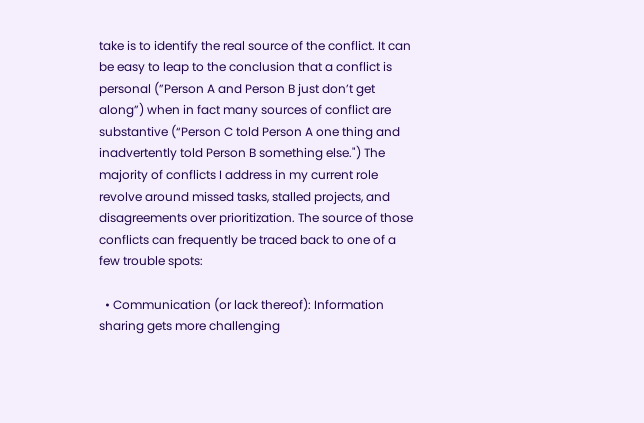take is to identify the real source of the conflict. It can be easy to leap to the conclusion that a conflict is personal (”Person A and Person B just don’t get along”) when in fact many sources of conflict are substantive (“Person C told Person A one thing and inadvertently told Person B something else.") The majority of conflicts I address in my current role revolve around missed tasks, stalled projects, and disagreements over prioritization. The source of those conflicts can frequently be traced back to one of a few trouble spots:

  • Communication (or lack thereof): Information sharing gets more challenging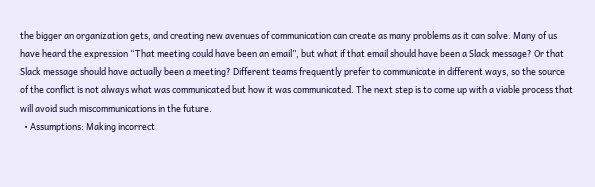the bigger an organization gets, and creating new avenues of communication can create as many problems as it can solve. Many of us have heard the expression “That meeting could have been an email”, but what if that email should have been a Slack message? Or that Slack message should have actually been a meeting? Different teams frequently prefer to communicate in different ways, so the source of the conflict is not always what was communicated but how it was communicated. The next step is to come up with a viable process that will avoid such miscommunications in the future.
  • Assumptions: Making incorrect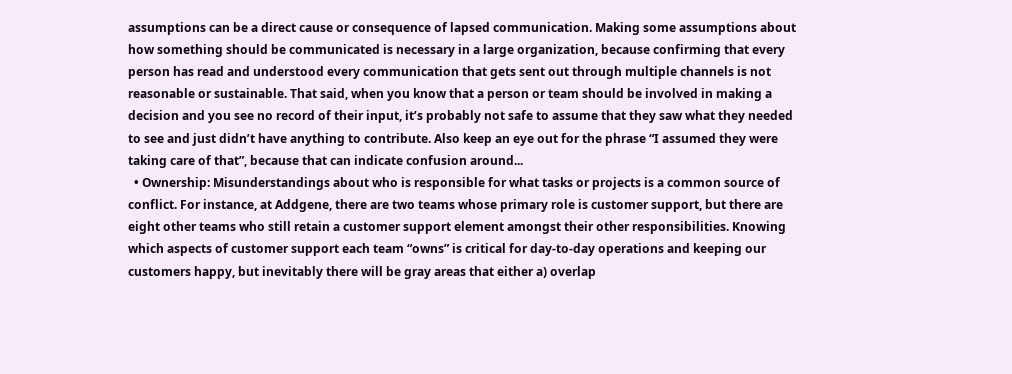assumptions can be a direct cause or consequence of lapsed communication. Making some assumptions about how something should be communicated is necessary in a large organization, because confirming that every person has read and understood every communication that gets sent out through multiple channels is not reasonable or sustainable. That said, when you know that a person or team should be involved in making a decision and you see no record of their input, it’s probably not safe to assume that they saw what they needed to see and just didn’t have anything to contribute. Also keep an eye out for the phrase “I assumed they were taking care of that”, because that can indicate confusion around...
  • Ownership: Misunderstandings about who is responsible for what tasks or projects is a common source of conflict. For instance, at Addgene, there are two teams whose primary role is customer support, but there are eight other teams who still retain a customer support element amongst their other responsibilities. Knowing which aspects of customer support each team “owns” is critical for day-to-day operations and keeping our customers happy, but inevitably there will be gray areas that either a) overlap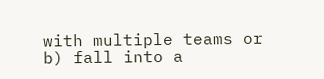with multiple teams or b) fall into a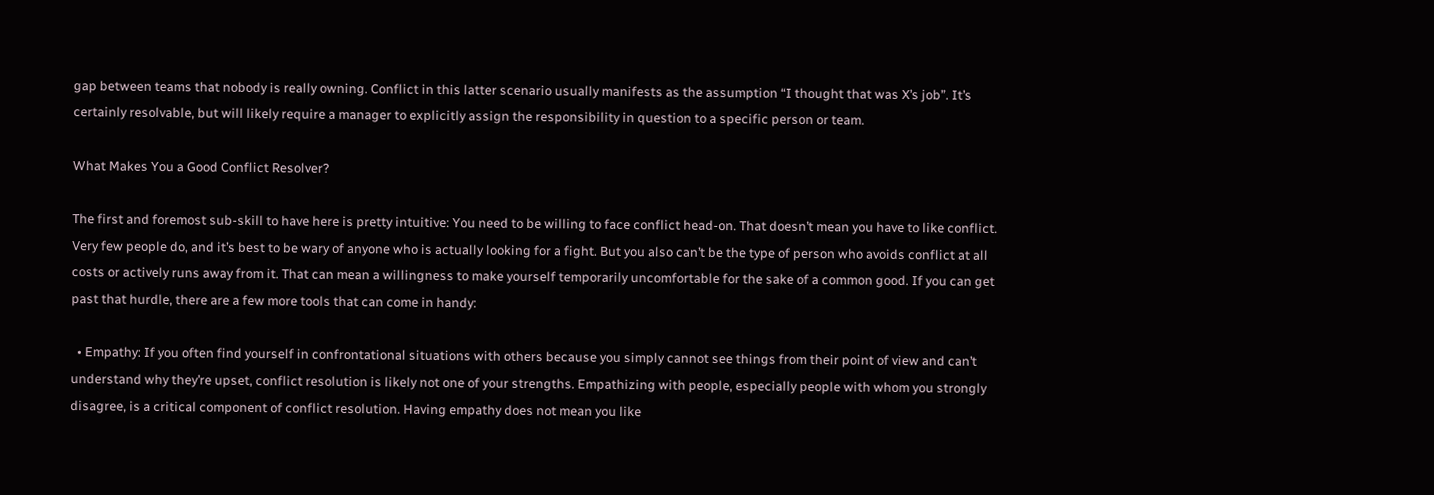gap between teams that nobody is really owning. Conflict in this latter scenario usually manifests as the assumption “I thought that was X’s job”. It’s certainly resolvable, but will likely require a manager to explicitly assign the responsibility in question to a specific person or team.

What Makes You a Good Conflict Resolver?

The first and foremost sub-skill to have here is pretty intuitive: You need to be willing to face conflict head-on. That doesn’t mean you have to like conflict. Very few people do, and it’s best to be wary of anyone who is actually looking for a fight. But you also can’t be the type of person who avoids conflict at all costs or actively runs away from it. That can mean a willingness to make yourself temporarily uncomfortable for the sake of a common good. If you can get past that hurdle, there are a few more tools that can come in handy:

  • Empathy: If you often find yourself in confrontational situations with others because you simply cannot see things from their point of view and can’t understand why they’re upset, conflict resolution is likely not one of your strengths. Empathizing with people, especially people with whom you strongly disagree, is a critical component of conflict resolution. Having empathy does not mean you like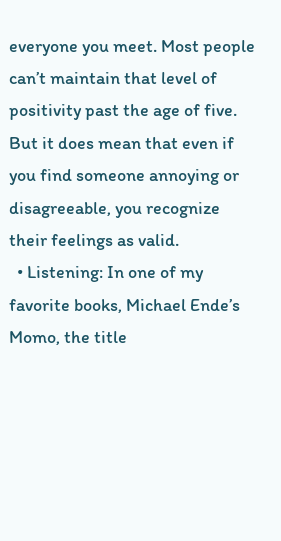everyone you meet. Most people can’t maintain that level of positivity past the age of five. But it does mean that even if you find someone annoying or disagreeable, you recognize their feelings as valid.
  • Listening: In one of my favorite books, Michael Ende’s Momo, the title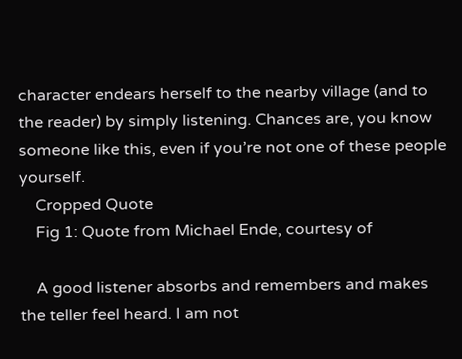character endears herself to the nearby village (and to the reader) by simply listening. Chances are, you know someone like this, even if you’re not one of these people yourself.
    Cropped Quote
    Fig 1: Quote from Michael Ende, courtesy of

    A good listener absorbs and remembers and makes the teller feel heard. I am not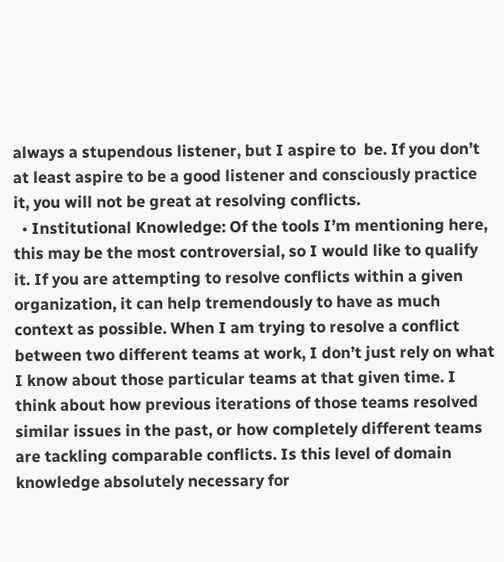always a stupendous listener, but I aspire to  be. If you don’t at least aspire to be a good listener and consciously practice it, you will not be great at resolving conflicts.
  • Institutional Knowledge: Of the tools I’m mentioning here, this may be the most controversial, so I would like to qualify it. If you are attempting to resolve conflicts within a given organization, it can help tremendously to have as much context as possible. When I am trying to resolve a conflict between two different teams at work, I don’t just rely on what I know about those particular teams at that given time. I think about how previous iterations of those teams resolved similar issues in the past, or how completely different teams are tackling comparable conflicts. Is this level of domain knowledge absolutely necessary for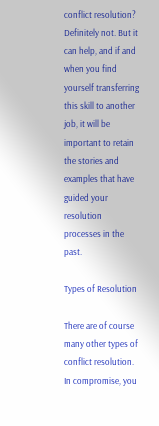conflict resolution? Definitely not. But it can help, and if and when you find yourself transferring this skill to another job, it will be important to retain the stories and examples that have guided your resolution processes in the past.

Types of Resolution

There are of course many other types of conflict resolution. In compromise, you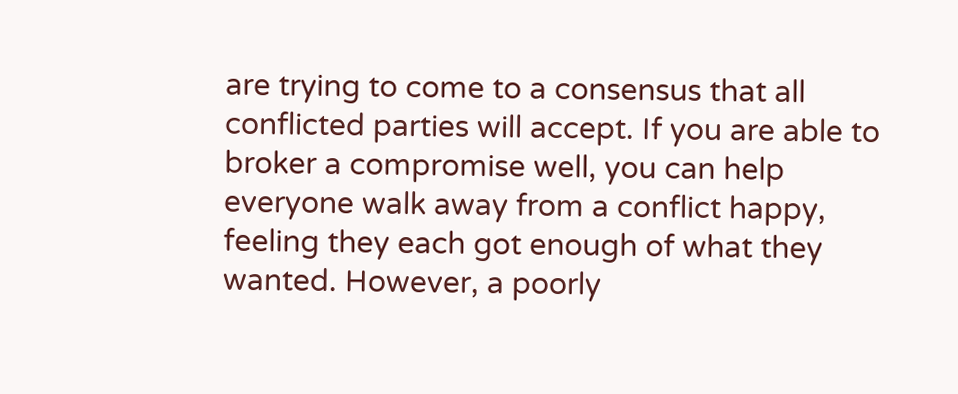are trying to come to a consensus that all conflicted parties will accept. If you are able to broker a compromise well, you can help everyone walk away from a conflict happy, feeling they each got enough of what they wanted. However, a poorly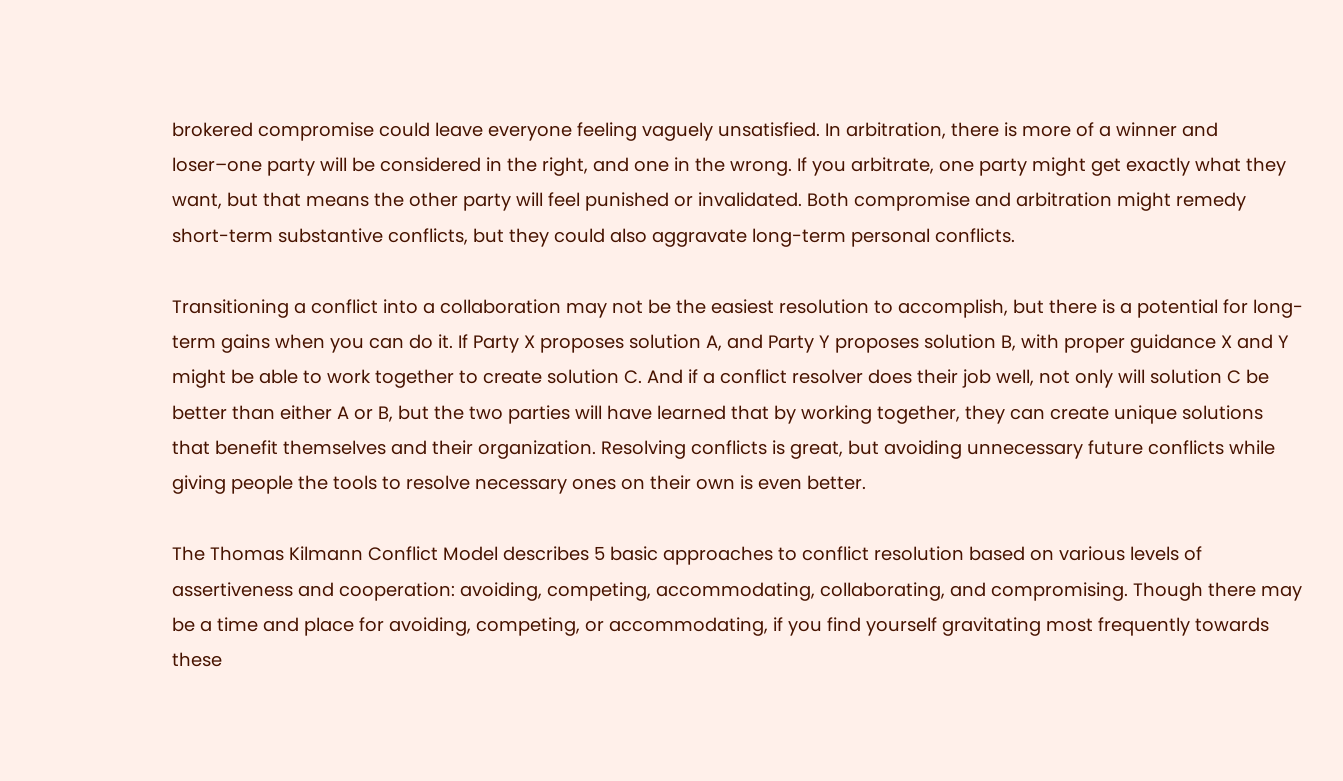brokered compromise could leave everyone feeling vaguely unsatisfied. In arbitration, there is more of a winner and loser–one party will be considered in the right, and one in the wrong. If you arbitrate, one party might get exactly what they want, but that means the other party will feel punished or invalidated. Both compromise and arbitration might remedy short-term substantive conflicts, but they could also aggravate long-term personal conflicts.

Transitioning a conflict into a collaboration may not be the easiest resolution to accomplish, but there is a potential for long-term gains when you can do it. If Party X proposes solution A, and Party Y proposes solution B, with proper guidance X and Y might be able to work together to create solution C. And if a conflict resolver does their job well, not only will solution C be better than either A or B, but the two parties will have learned that by working together, they can create unique solutions that benefit themselves and their organization. Resolving conflicts is great, but avoiding unnecessary future conflicts while giving people the tools to resolve necessary ones on their own is even better.

The Thomas Kilmann Conflict Model describes 5 basic approaches to conflict resolution based on various levels of assertiveness and cooperation: avoiding, competing, accommodating, collaborating, and compromising. Though there may be a time and place for avoiding, competing, or accommodating, if you find yourself gravitating most frequently towards these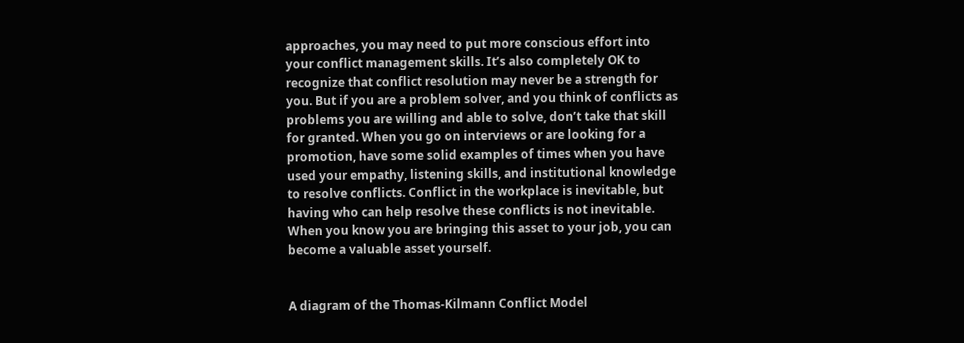approaches, you may need to put more conscious effort into your conflict management skills. It’s also completely OK to recognize that conflict resolution may never be a strength for you. But if you are a problem solver, and you think of conflicts as problems you are willing and able to solve, don’t take that skill for granted. When you go on interviews or are looking for a promotion, have some solid examples of times when you have used your empathy, listening skills, and institutional knowledge to resolve conflicts. Conflict in the workplace is inevitable, but having who can help resolve these conflicts is not inevitable. When you know you are bringing this asset to your job, you can become a valuable asset yourself.


A diagram of the Thomas-Kilmann Conflict Model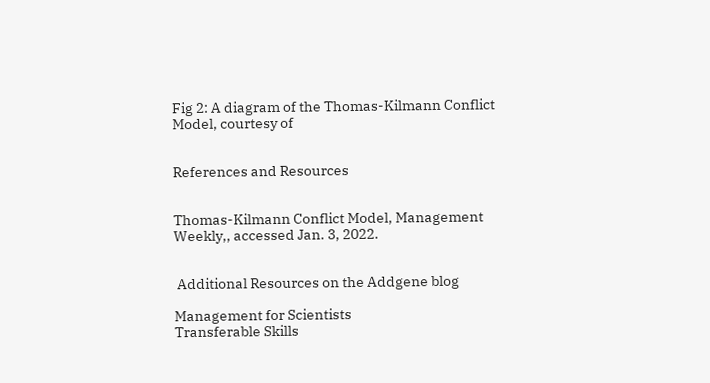Fig 2: A diagram of the Thomas-Kilmann Conflict Model, courtesy of


References and Resources


Thomas-Kilmann Conflict Model, Management Weekly,, accessed Jan. 3, 2022.


 Additional Resources on the Addgene blog

Management for Scientists
Transferable Skills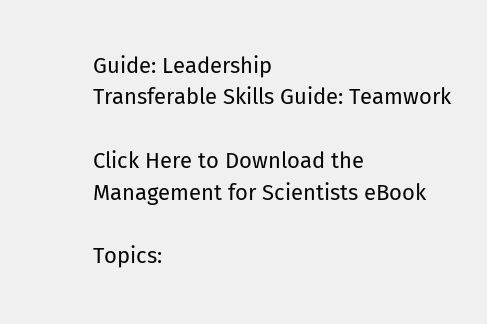Guide: Leadership
Transferable Skills Guide: Teamwork

Click Here to Download the  Management for Scientists eBook

Topics: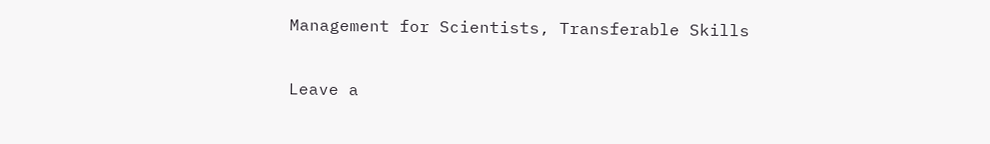Management for Scientists, Transferable Skills

Leave a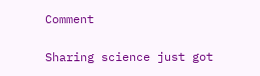Comment

Sharing science just got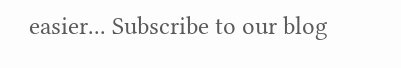easier... Subscribe to our blog